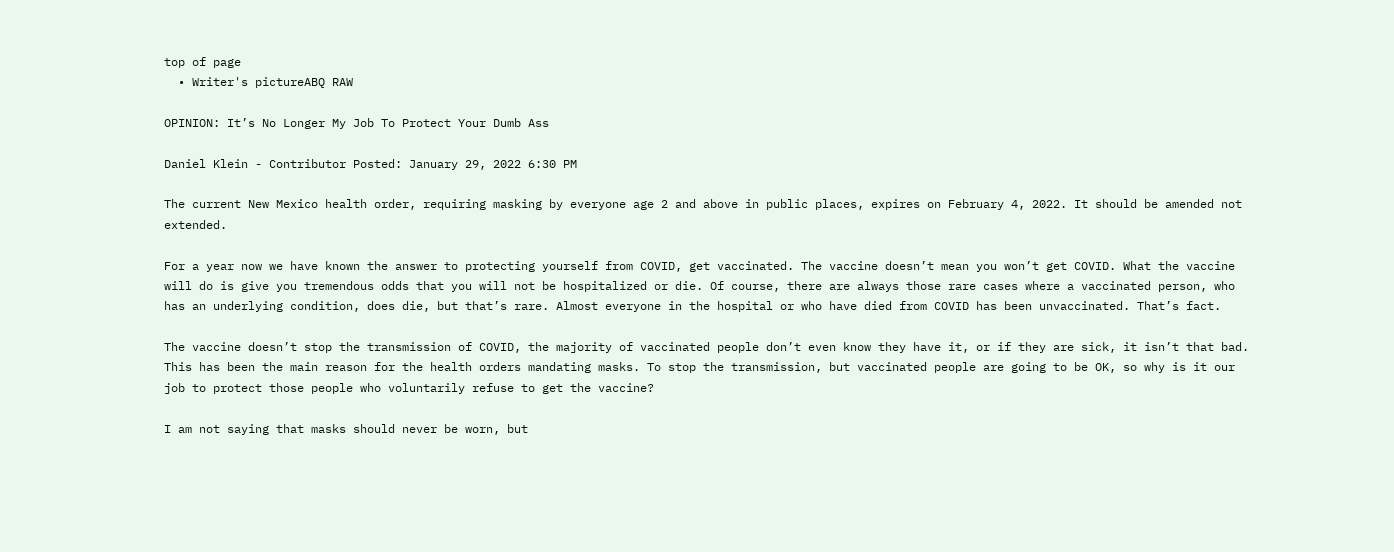top of page
  • Writer's pictureABQ RAW

OPINION: It’s No Longer My Job To Protect Your Dumb Ass

Daniel Klein - Contributor Posted: January 29, 2022 6:30 PM

The current New Mexico health order, requiring masking by everyone age 2 and above in public places, expires on February 4, 2022. It should be amended not extended.

For a year now we have known the answer to protecting yourself from COVID, get vaccinated. The vaccine doesn’t mean you won’t get COVID. What the vaccine will do is give you tremendous odds that you will not be hospitalized or die. Of course, there are always those rare cases where a vaccinated person, who has an underlying condition, does die, but that’s rare. Almost everyone in the hospital or who have died from COVID has been unvaccinated. That’s fact.

The vaccine doesn’t stop the transmission of COVID, the majority of vaccinated people don’t even know they have it, or if they are sick, it isn’t that bad. This has been the main reason for the health orders mandating masks. To stop the transmission, but vaccinated people are going to be OK, so why is it our job to protect those people who voluntarily refuse to get the vaccine?

I am not saying that masks should never be worn, but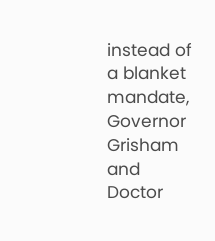instead of a blanket mandate, Governor Grisham and Doctor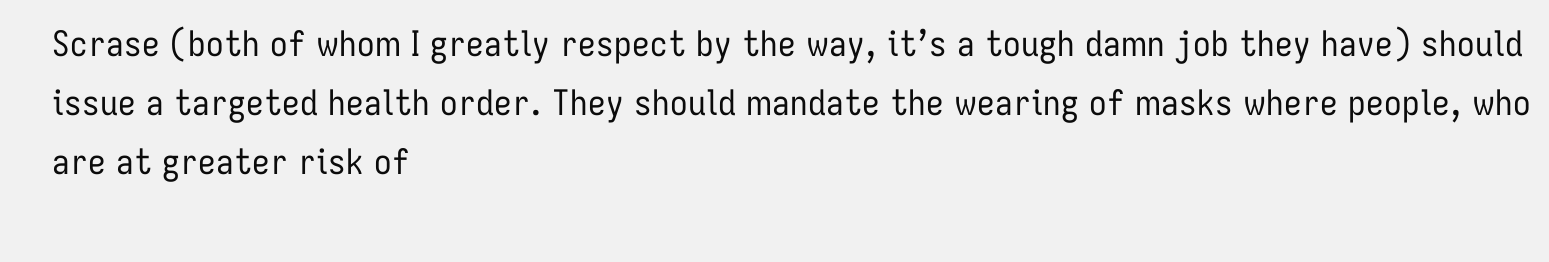Scrase (both of whom I greatly respect by the way, it’s a tough damn job they have) should issue a targeted health order. They should mandate the wearing of masks where people, who are at greater risk of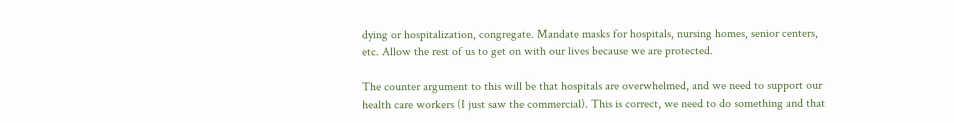dying or hospitalization, congregate. Mandate masks for hospitals, nursing homes, senior centers, etc. Allow the rest of us to get on with our lives because we are protected.

The counter argument to this will be that hospitals are overwhelmed, and we need to support our health care workers (I just saw the commercial). This is correct, we need to do something and that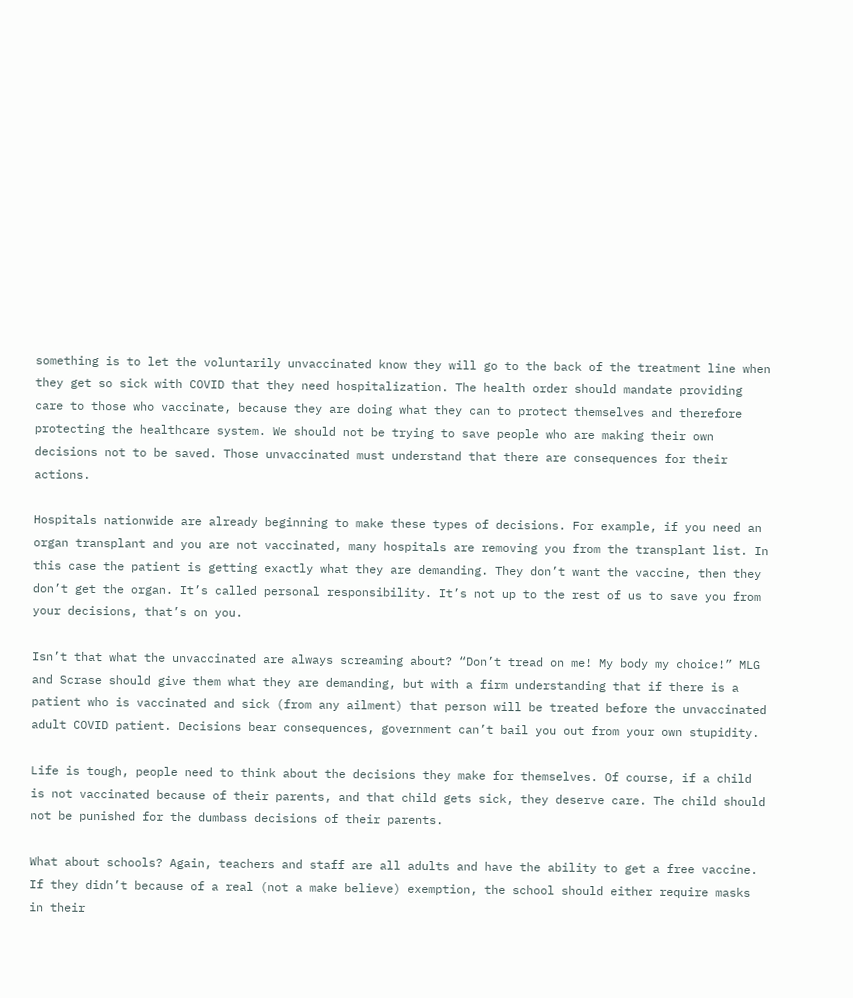something is to let the voluntarily unvaccinated know they will go to the back of the treatment line when they get so sick with COVID that they need hospitalization. The health order should mandate providing care to those who vaccinate, because they are doing what they can to protect themselves and therefore protecting the healthcare system. We should not be trying to save people who are making their own decisions not to be saved. Those unvaccinated must understand that there are consequences for their actions.

Hospitals nationwide are already beginning to make these types of decisions. For example, if you need an organ transplant and you are not vaccinated, many hospitals are removing you from the transplant list. In this case the patient is getting exactly what they are demanding. They don’t want the vaccine, then they don’t get the organ. It’s called personal responsibility. It’s not up to the rest of us to save you from your decisions, that’s on you.

Isn’t that what the unvaccinated are always screaming about? “Don’t tread on me! My body my choice!” MLG and Scrase should give them what they are demanding, but with a firm understanding that if there is a patient who is vaccinated and sick (from any ailment) that person will be treated before the unvaccinated adult COVID patient. Decisions bear consequences, government can’t bail you out from your own stupidity.

Life is tough, people need to think about the decisions they make for themselves. Of course, if a child is not vaccinated because of their parents, and that child gets sick, they deserve care. The child should not be punished for the dumbass decisions of their parents.

What about schools? Again, teachers and staff are all adults and have the ability to get a free vaccine. If they didn’t because of a real (not a make believe) exemption, the school should either require masks in their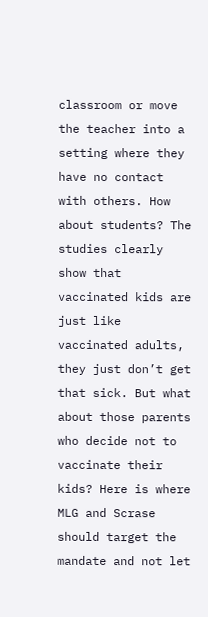classroom or move the teacher into a setting where they have no contact with others. How about students? The studies clearly show that vaccinated kids are just like vaccinated adults, they just don’t get that sick. But what about those parents who decide not to vaccinate their kids? Here is where MLG and Scrase should target the mandate and not let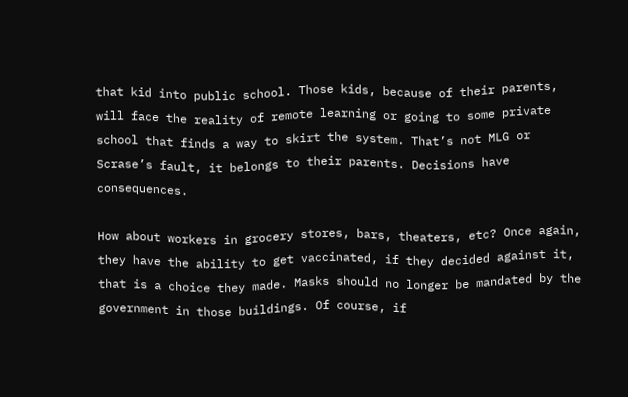that kid into public school. Those kids, because of their parents, will face the reality of remote learning or going to some private school that finds a way to skirt the system. That’s not MLG or Scrase’s fault, it belongs to their parents. Decisions have consequences.

How about workers in grocery stores, bars, theaters, etc? Once again, they have the ability to get vaccinated, if they decided against it, that is a choice they made. Masks should no longer be mandated by the government in those buildings. Of course, if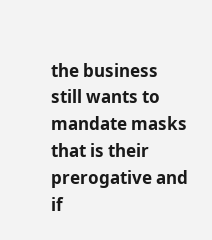the business still wants to mandate masks that is their prerogative and if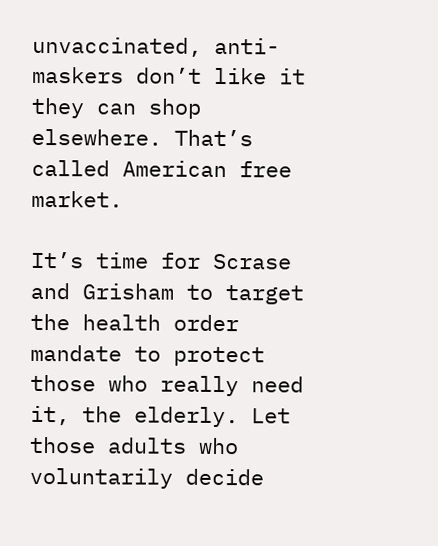unvaccinated, anti-maskers don’t like it they can shop elsewhere. That’s called American free market.

It’s time for Scrase and Grisham to target the health order mandate to protect those who really need it, the elderly. Let those adults who voluntarily decide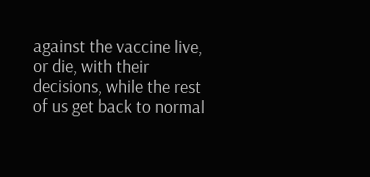against the vaccine live, or die, with their decisions, while the rest of us get back to normal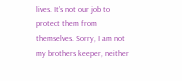lives. It’s not our job to protect them from themselves. Sorry, I am not my brothers keeper, neither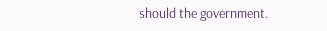should the government.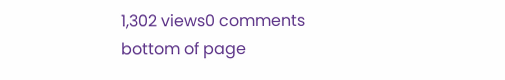1,302 views0 comments
bottom of page